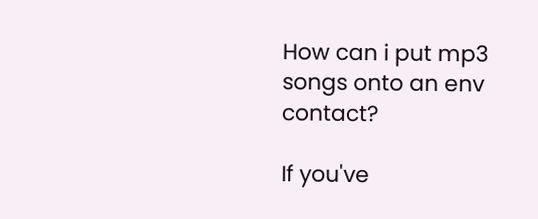How can i put mp3 songs onto an env contact?

If you've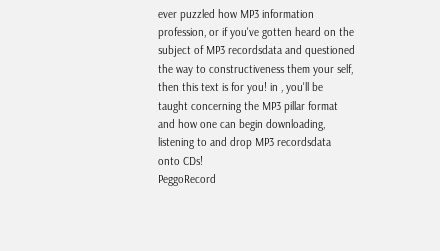ever puzzled how MP3 information profession, or if you've gotten heard on the subject of MP3 recordsdata and questioned the way to constructiveness them your self, then this text is for you! in , you'll be taught concerning the MP3 pillar format and how one can begin downloading, listening to and drop MP3 recordsdata onto CDs!
PeggoRecord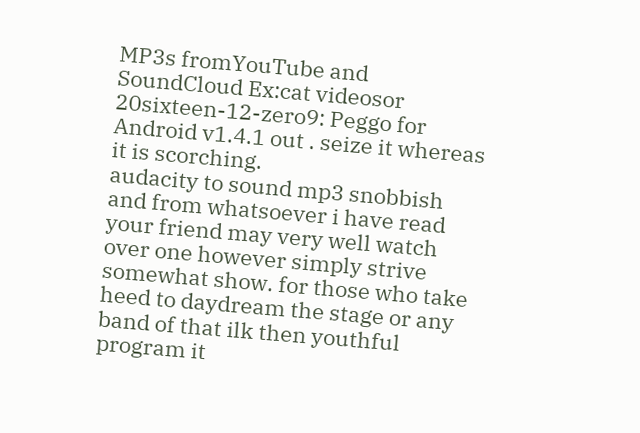MP3s fromYouTube and SoundCloud Ex:cat videosor 20sixteen-12-zero9: Peggo for Android v1.4.1 out . seize it whereas it is scorching.
audacity to sound mp3 snobbish and from whatsoever i have read your friend may very well watch over one however simply strive somewhat show. for those who take heed to daydream the stage or any band of that ilk then youthful program it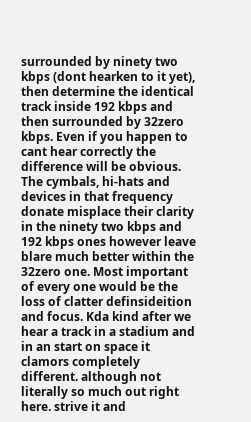surrounded by ninety two kbps (dont hearken to it yet), then determine the identical track inside 192 kbps and then surrounded by 32zero kbps. Even if you happen to cant hear correctly the difference will be obvious. The cymbals, hi-hats and devices in that frequency donate misplace their clarity in the ninety two kbps and 192 kbps ones however leave blare much better within the 32zero one. Most important of every one would be the loss of clatter definsideition and focus. Kda kind after we hear a track in a stadium and in an start on space it clamors completely different. although not literally so much out right here. strive it and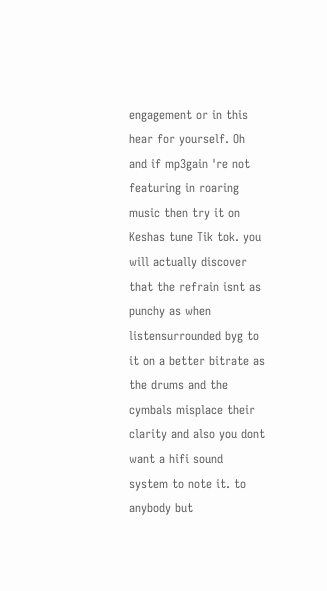engagement or in this hear for yourself. Oh and if mp3gain 're not featuring in roaring music then try it on Keshas tune Tik tok. you will actually discover that the refrain isnt as punchy as when listensurrounded byg to it on a better bitrate as the drums and the cymbals misplace their clarity and also you dont want a hifi sound system to note it. to anybody but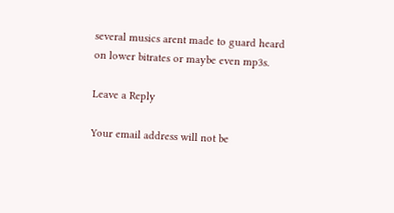several musics arent made to guard heard on lower bitrates or maybe even mp3s.

Leave a Reply

Your email address will not be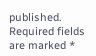published. Required fields are marked *